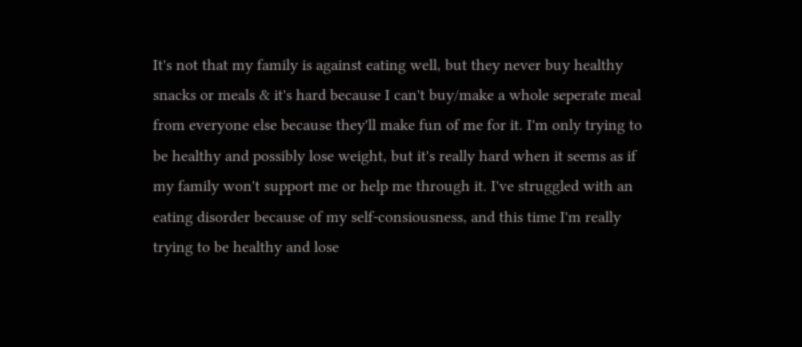It's not that my family is against eating well, but they never buy healthy snacks or meals & it's hard because I can't buy/make a whole seperate meal from everyone else because they'll make fun of me for it. I'm only trying to be healthy and possibly lose weight, but it's really hard when it seems as if my family won't support me or help me through it. I've struggled with an eating disorder because of my self-consiousness, and this time I'm really trying to be healthy and lose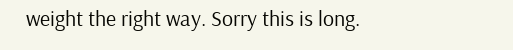weight the right way. Sorry this is long.